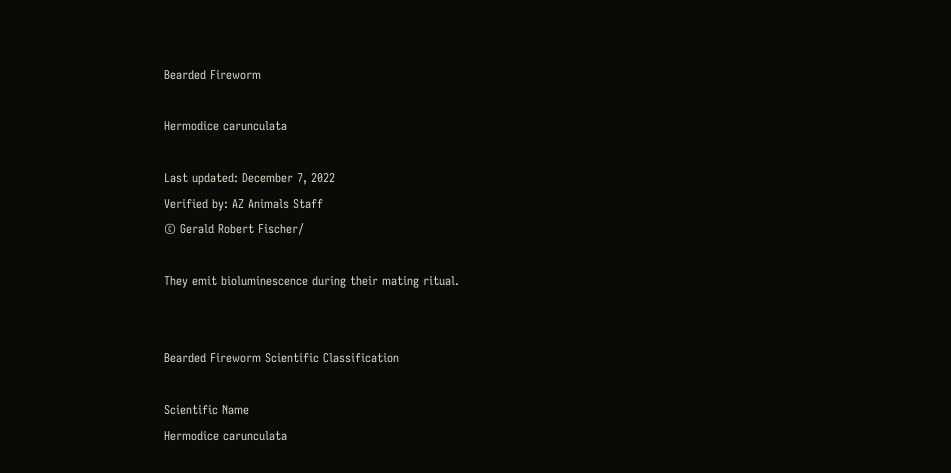Bearded Fireworm

Hermodice carunculata

Last updated: December 7, 2022
Verified by: AZ Animals Staff
© Gerald Robert Fischer/

They emit bioluminescence during their mating ritual.


Bearded Fireworm Scientific Classification

Scientific Name
Hermodice carunculata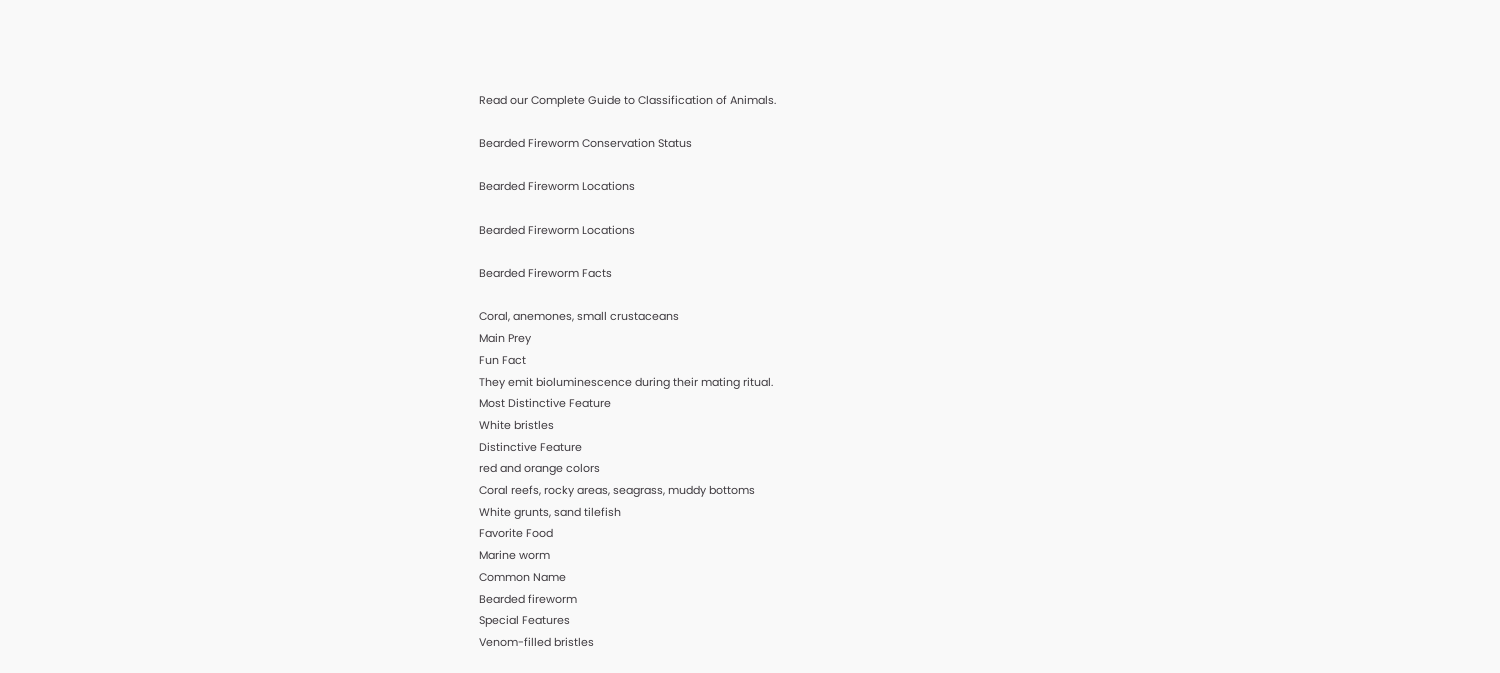Read our Complete Guide to Classification of Animals.

Bearded Fireworm Conservation Status

Bearded Fireworm Locations

Bearded Fireworm Locations

Bearded Fireworm Facts

Coral, anemones, small crustaceans
Main Prey
Fun Fact
They emit bioluminescence during their mating ritual.
Most Distinctive Feature
White bristles
Distinctive Feature
red and orange colors
Coral reefs, rocky areas, seagrass, muddy bottoms
White grunts, sand tilefish
Favorite Food
Marine worm
Common Name
Bearded fireworm
Special Features
Venom-filled bristles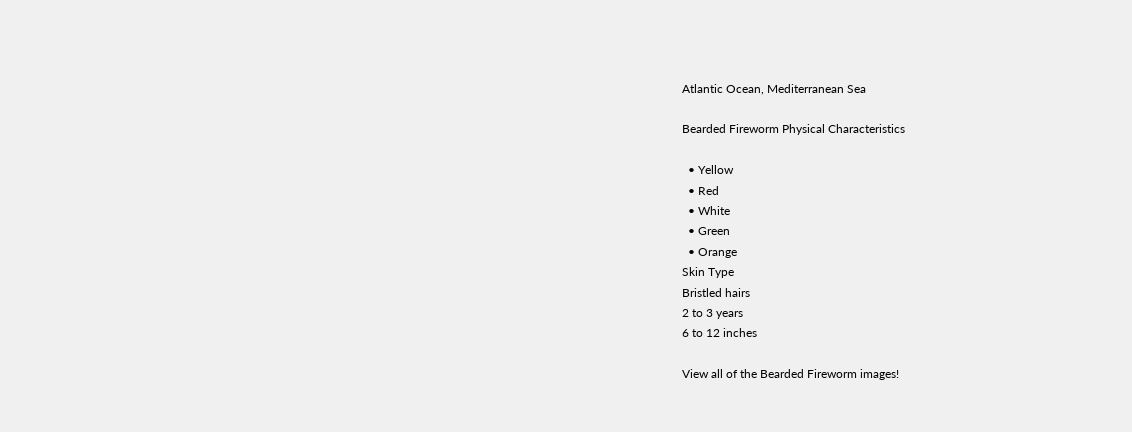Atlantic Ocean, Mediterranean Sea

Bearded Fireworm Physical Characteristics

  • Yellow
  • Red
  • White
  • Green
  • Orange
Skin Type
Bristled hairs
2 to 3 years
6 to 12 inches

View all of the Bearded Fireworm images!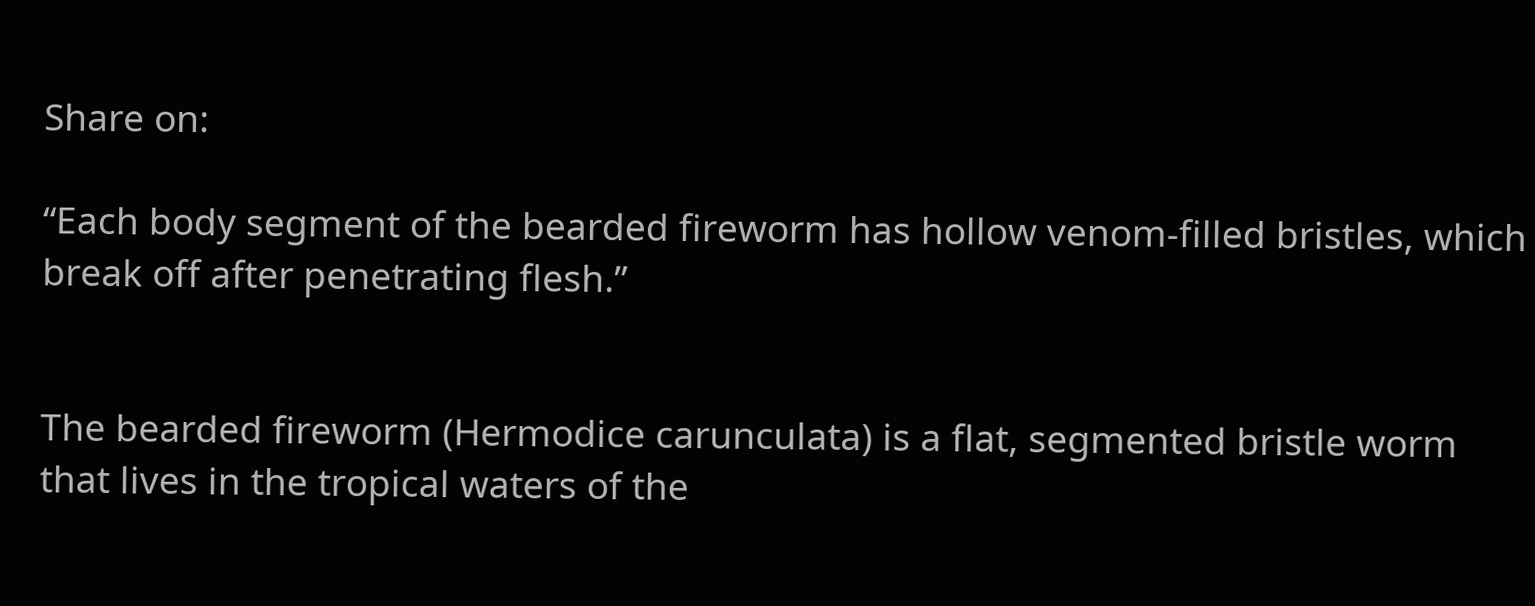Share on:

“Each body segment of the bearded fireworm has hollow venom-filled bristles, which break off after penetrating flesh.”


The bearded fireworm (Hermodice carunculata) is a flat, segmented bristle worm that lives in the tropical waters of the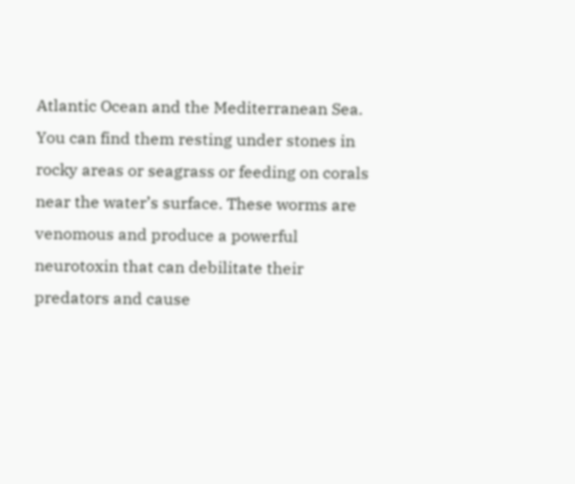Atlantic Ocean and the Mediterranean Sea. You can find them resting under stones in rocky areas or seagrass or feeding on corals near the water’s surface. These worms are venomous and produce a powerful neurotoxin that can debilitate their predators and cause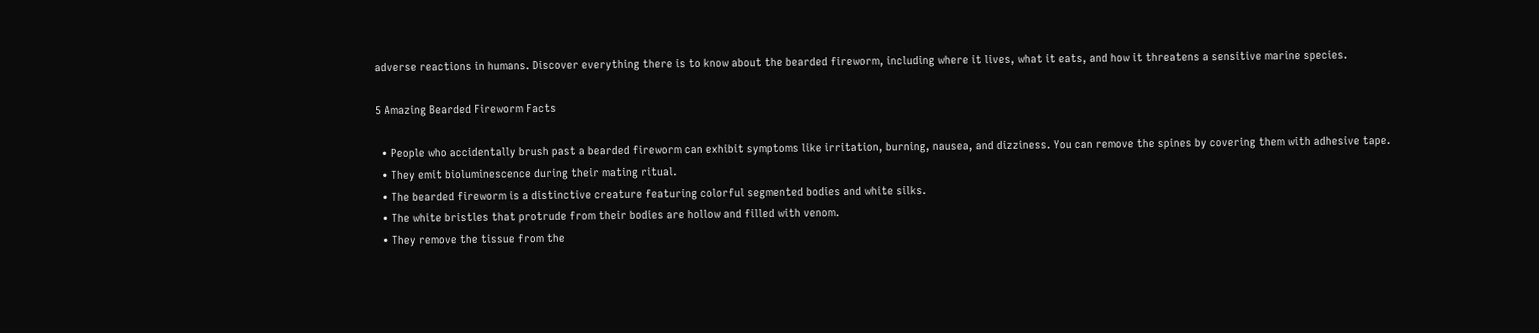adverse reactions in humans. Discover everything there is to know about the bearded fireworm, including where it lives, what it eats, and how it threatens a sensitive marine species.

5 Amazing Bearded Fireworm Facts

  • People who accidentally brush past a bearded fireworm can exhibit symptoms like irritation, burning, nausea, and dizziness. You can remove the spines by covering them with adhesive tape.
  • They emit bioluminescence during their mating ritual.
  • The bearded fireworm is a distinctive creature featuring colorful segmented bodies and white silks.
  • The white bristles that protrude from their bodies are hollow and filled with venom.
  • They remove the tissue from the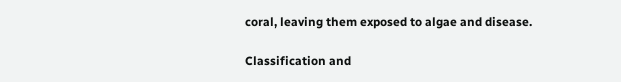coral, leaving them exposed to algae and disease.

Classification and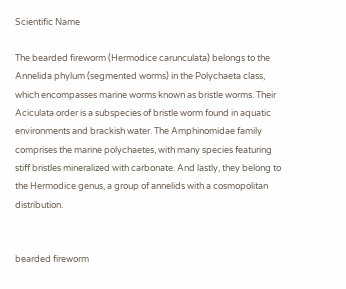Scientific Name

The bearded fireworm (Hermodice carunculata) belongs to the Annelida phylum (segmented worms) in the Polychaeta class, which encompasses marine worms known as bristle worms. Their Aciculata order is a subspecies of bristle worm found in aquatic environments and brackish water. The Amphinomidae family comprises the marine polychaetes, with many species featuring stiff bristles mineralized with carbonate. And lastly, they belong to the Hermodice genus, a group of annelids with a cosmopolitan distribution.


bearded fireworm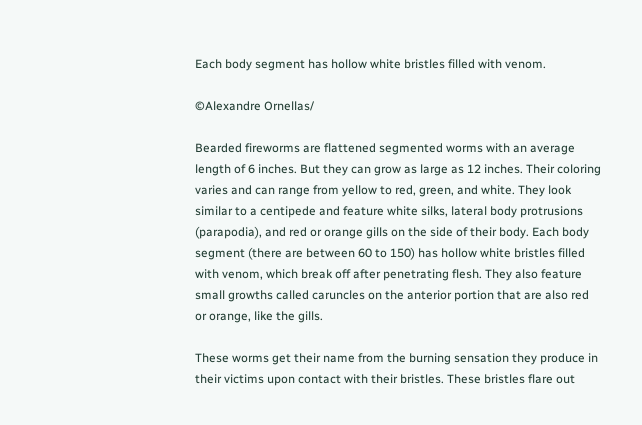Each body segment has hollow white bristles filled with venom.

©Alexandre Ornellas/

Bearded fireworms are flattened segmented worms with an average length of 6 inches. But they can grow as large as 12 inches. Their coloring varies and can range from yellow to red, green, and white. They look similar to a centipede and feature white silks, lateral body protrusions (parapodia), and red or orange gills on the side of their body. Each body segment (there are between 60 to 150) has hollow white bristles filled with venom, which break off after penetrating flesh. They also feature small growths called caruncles on the anterior portion that are also red or orange, like the gills.

These worms get their name from the burning sensation they produce in their victims upon contact with their bristles. These bristles flare out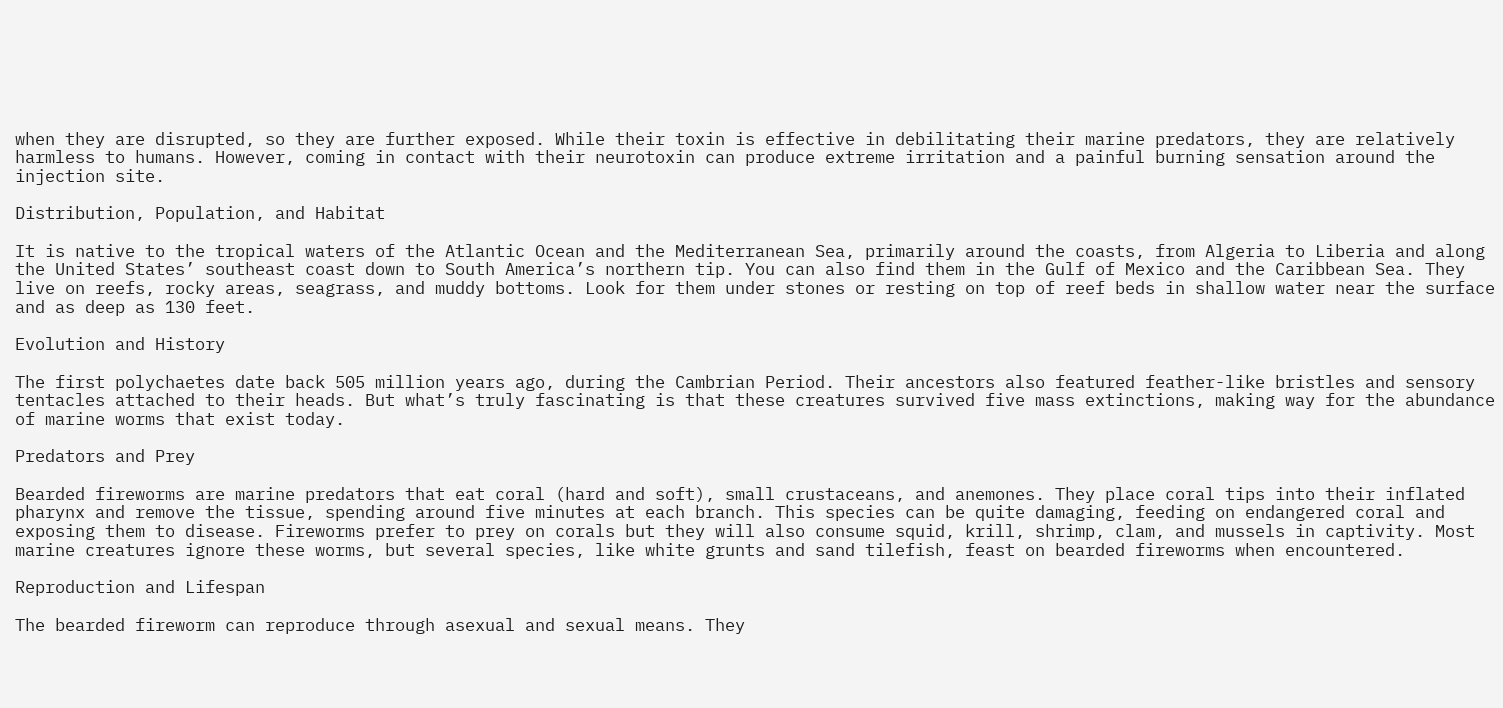when they are disrupted, so they are further exposed. While their toxin is effective in debilitating their marine predators, they are relatively harmless to humans. However, coming in contact with their neurotoxin can produce extreme irritation and a painful burning sensation around the injection site.

Distribution, Population, and Habitat

It is native to the tropical waters of the Atlantic Ocean and the Mediterranean Sea, primarily around the coasts, from Algeria to Liberia and along the United States’ southeast coast down to South America’s northern tip. You can also find them in the Gulf of Mexico and the Caribbean Sea. They live on reefs, rocky areas, seagrass, and muddy bottoms. Look for them under stones or resting on top of reef beds in shallow water near the surface and as deep as 130 feet.

Evolution and History

The first polychaetes date back 505 million years ago, during the Cambrian Period. Their ancestors also featured feather-like bristles and sensory tentacles attached to their heads. But what’s truly fascinating is that these creatures survived five mass extinctions, making way for the abundance of marine worms that exist today.

Predators and Prey

Bearded fireworms are marine predators that eat coral (hard and soft), small crustaceans, and anemones. They place coral tips into their inflated pharynx and remove the tissue, spending around five minutes at each branch. This species can be quite damaging, feeding on endangered coral and exposing them to disease. Fireworms prefer to prey on corals but they will also consume squid, krill, shrimp, clam, and mussels in captivity. Most marine creatures ignore these worms, but several species, like white grunts and sand tilefish, feast on bearded fireworms when encountered.

Reproduction and Lifespan

The bearded fireworm can reproduce through asexual and sexual means. They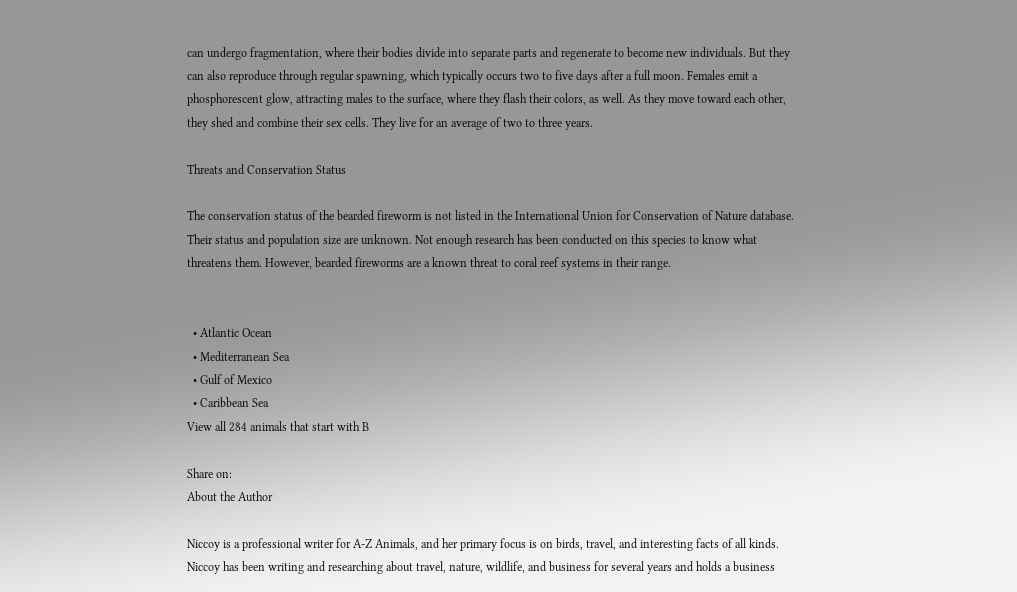can undergo fragmentation, where their bodies divide into separate parts and regenerate to become new individuals. But they can also reproduce through regular spawning, which typically occurs two to five days after a full moon. Females emit a phosphorescent glow, attracting males to the surface, where they flash their colors, as well. As they move toward each other, they shed and combine their sex cells. They live for an average of two to three years.

Threats and Conservation Status

The conservation status of the bearded fireworm is not listed in the International Union for Conservation of Nature database. Their status and population size are unknown. Not enough research has been conducted on this species to know what threatens them. However, bearded fireworms are a known threat to coral reef systems in their range.


  • Atlantic Ocean
  • Mediterranean Sea
  • Gulf of Mexico
  • Caribbean Sea
View all 284 animals that start with B

Share on:
About the Author

Niccoy is a professional writer for A-Z Animals, and her primary focus is on birds, travel, and interesting facts of all kinds. Niccoy has been writing and researching about travel, nature, wildlife, and business for several years and holds a business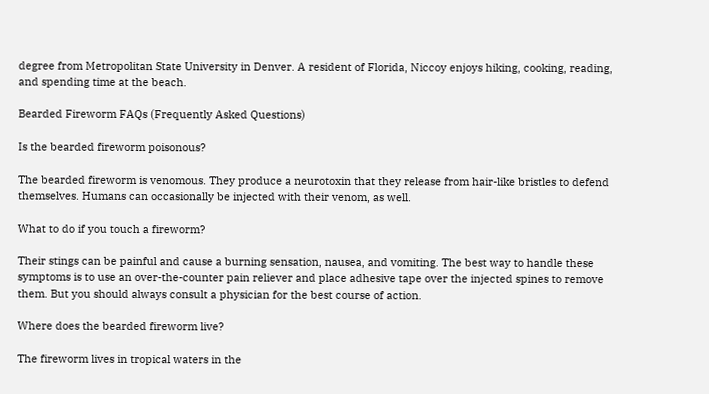degree from Metropolitan State University in Denver. A resident of Florida, Niccoy enjoys hiking, cooking, reading, and spending time at the beach.

Bearded Fireworm FAQs (Frequently Asked Questions)

Is the bearded fireworm poisonous?

The bearded fireworm is venomous. They produce a neurotoxin that they release from hair-like bristles to defend themselves. Humans can occasionally be injected with their venom, as well.

What to do if you touch a fireworm?

Their stings can be painful and cause a burning sensation, nausea, and vomiting. The best way to handle these symptoms is to use an over-the-counter pain reliever and place adhesive tape over the injected spines to remove them. But you should always consult a physician for the best course of action.

Where does the bearded fireworm live?

The fireworm lives in tropical waters in the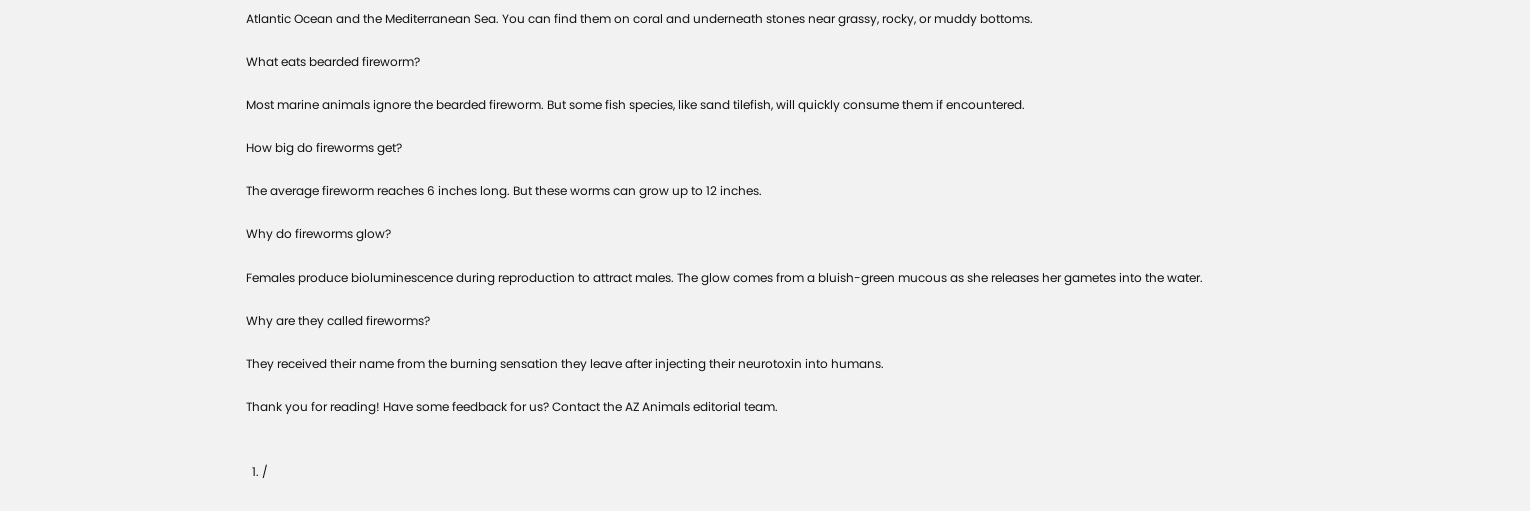Atlantic Ocean and the Mediterranean Sea. You can find them on coral and underneath stones near grassy, rocky, or muddy bottoms.

What eats bearded fireworm?

Most marine animals ignore the bearded fireworm. But some fish species, like sand tilefish, will quickly consume them if encountered.

How big do fireworms get?

The average fireworm reaches 6 inches long. But these worms can grow up to 12 inches.

Why do fireworms glow?

Females produce bioluminescence during reproduction to attract males. The glow comes from a bluish-green mucous as she releases her gametes into the water.

Why are they called fireworms?

They received their name from the burning sensation they leave after injecting their neurotoxin into humans.

Thank you for reading! Have some feedback for us? Contact the AZ Animals editorial team.


  1. /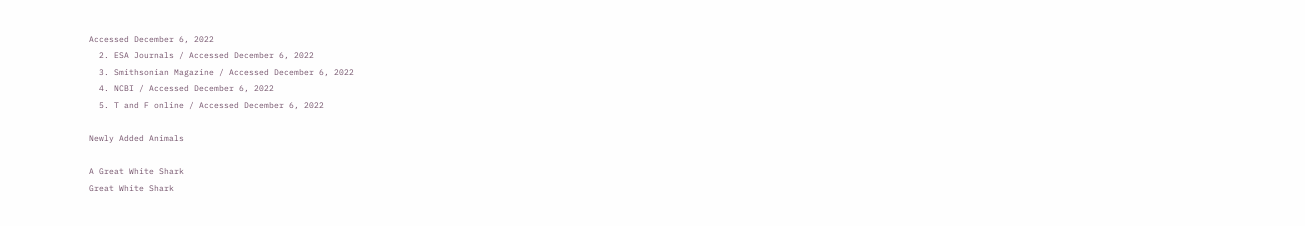Accessed December 6, 2022
  2. ESA Journals / Accessed December 6, 2022
  3. Smithsonian Magazine / Accessed December 6, 2022
  4. NCBI / Accessed December 6, 2022
  5. T and F online / Accessed December 6, 2022

Newly Added Animals

A Great White Shark
Great White Shark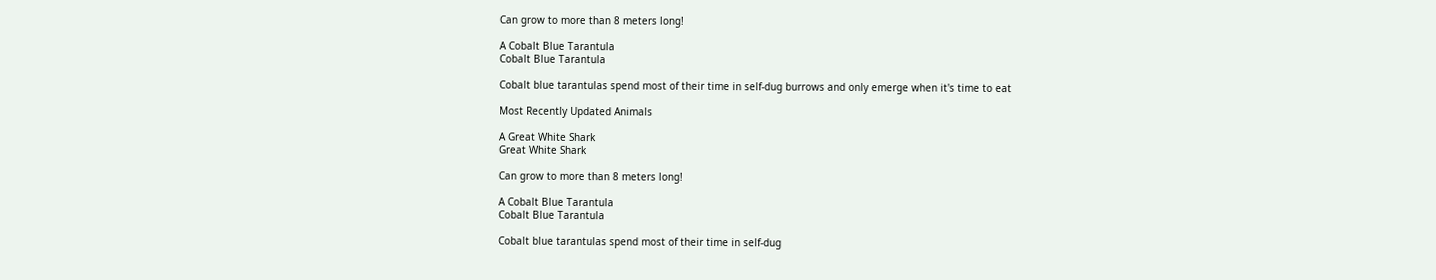Can grow to more than 8 meters long!

A Cobalt Blue Tarantula
Cobalt Blue Tarantula

Cobalt blue tarantulas spend most of their time in self-dug burrows and only emerge when it's time to eat

Most Recently Updated Animals

A Great White Shark
Great White Shark

Can grow to more than 8 meters long!

A Cobalt Blue Tarantula
Cobalt Blue Tarantula

Cobalt blue tarantulas spend most of their time in self-dug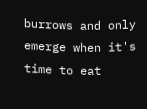burrows and only emerge when it's time to eat